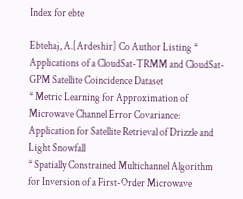Index for ebte

Ebtehaj, A.[Ardeshir] Co Author Listing * Applications of a CloudSat-TRMM and CloudSat-GPM Satellite Coincidence Dataset
* Metric Learning for Approximation of Microwave Channel Error Covariance: Application for Satellite Retrieval of Drizzle and Light Snowfall
* Spatially Constrained Multichannel Algorithm for Inversion of a First-Order Microwave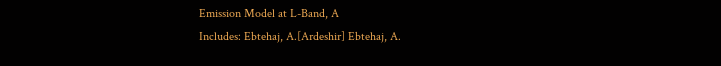Emission Model at L-Band, A
Includes: Ebtehaj, A.[Ardeshir] Ebtehaj, A.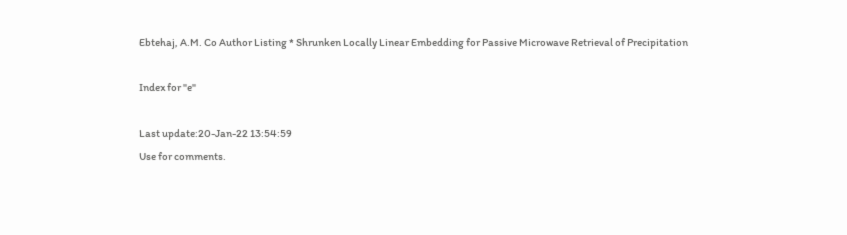Ebtehaj, A.M. Co Author Listing * Shrunken Locally Linear Embedding for Passive Microwave Retrieval of Precipitation

Index for "e"

Last update:20-Jan-22 13:54:59
Use for comments.